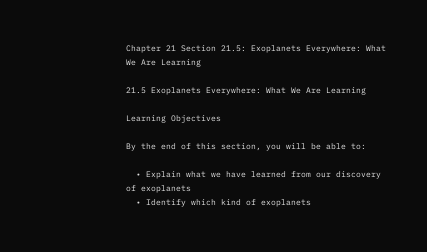Chapter 21 Section 21.5: Exoplanets Everywhere: What We Are Learning

21.5 Exoplanets Everywhere: What We Are Learning

Learning Objectives

By the end of this section, you will be able to:

  • Explain what we have learned from our discovery of exoplanets
  • Identify which kind of exoplanets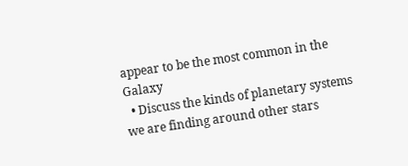appear to be the most common in the Galaxy
  • Discuss the kinds of planetary systems we are finding around other stars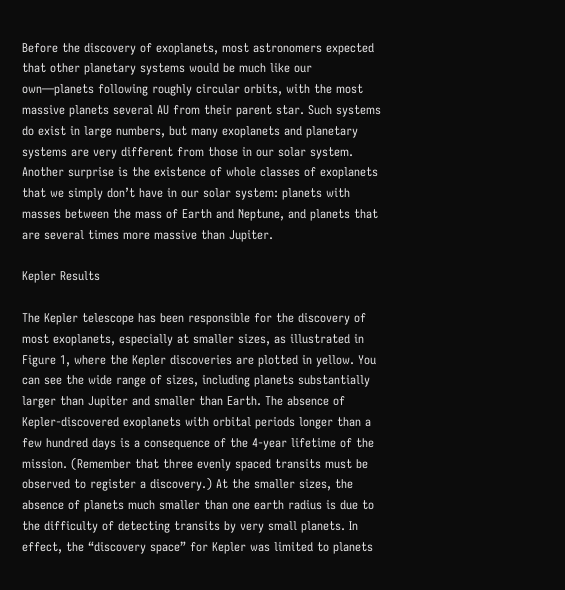Before the discovery of exoplanets, most astronomers expected that other planetary systems would be much like our own—planets following roughly circular orbits, with the most massive planets several AU from their parent star. Such systems do exist in large numbers, but many exoplanets and planetary systems are very different from those in our solar system. Another surprise is the existence of whole classes of exoplanets that we simply don’t have in our solar system: planets with masses between the mass of Earth and Neptune, and planets that are several times more massive than Jupiter.

Kepler Results

The Kepler telescope has been responsible for the discovery of most exoplanets, especially at smaller sizes, as illustrated in Figure 1, where the Kepler discoveries are plotted in yellow. You can see the wide range of sizes, including planets substantially larger than Jupiter and smaller than Earth. The absence of Kepler-discovered exoplanets with orbital periods longer than a few hundred days is a consequence of the 4-year lifetime of the mission. (Remember that three evenly spaced transits must be observed to register a discovery.) At the smaller sizes, the absence of planets much smaller than one earth radius is due to the difficulty of detecting transits by very small planets. In effect, the “discovery space” for Kepler was limited to planets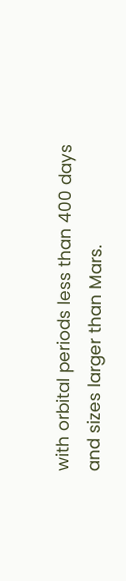with orbital periods less than 400 days and sizes larger than Mars.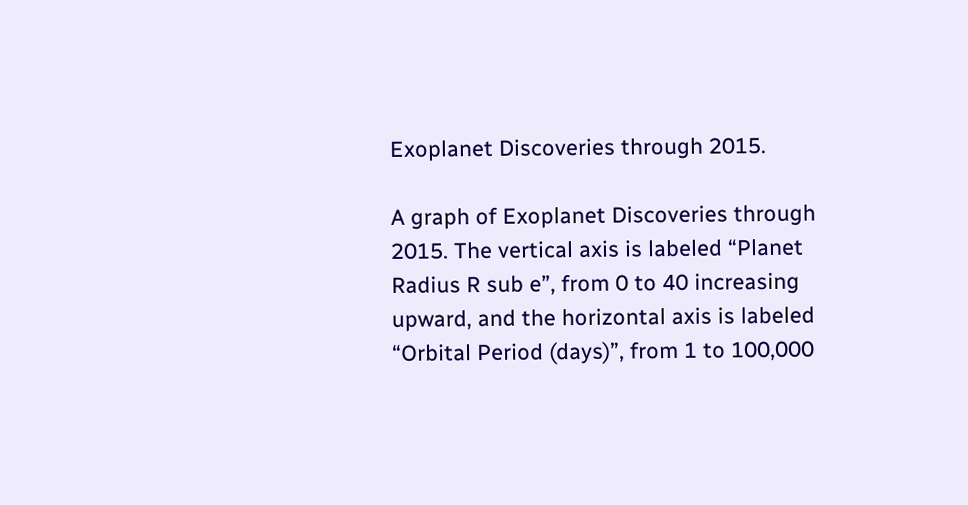Exoplanet Discoveries through 2015.

A graph of Exoplanet Discoveries through 2015. The vertical axis is labeled “Planet Radius R sub e”, from 0 to 40 increasing upward, and the horizontal axis is labeled “Orbital Period (days)”, from 1 to 100,000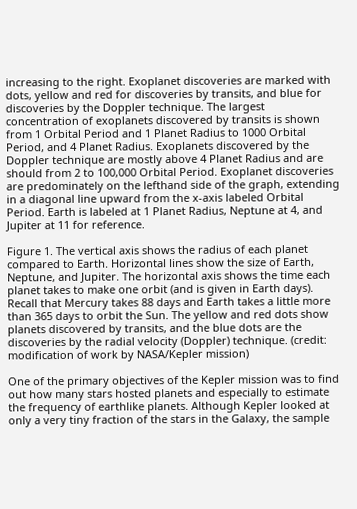increasing to the right. Exoplanet discoveries are marked with dots, yellow and red for discoveries by transits, and blue for discoveries by the Doppler technique. The largest concentration of exoplanets discovered by transits is shown from 1 Orbital Period and 1 Planet Radius to 1000 Orbital Period, and 4 Planet Radius. Exoplanets discovered by the Doppler technique are mostly above 4 Planet Radius and are should from 2 to 100,000 Orbital Period. Exoplanet discoveries are predominately on the lefthand side of the graph, extending in a diagonal line upward from the x-axis labeled Orbital Period. Earth is labeled at 1 Planet Radius, Neptune at 4, and Jupiter at 11 for reference.

Figure 1. The vertical axis shows the radius of each planet compared to Earth. Horizontal lines show the size of Earth, Neptune, and Jupiter. The horizontal axis shows the time each planet takes to make one orbit (and is given in Earth days). Recall that Mercury takes 88 days and Earth takes a little more than 365 days to orbit the Sun. The yellow and red dots show planets discovered by transits, and the blue dots are the discoveries by the radial velocity (Doppler) technique. (credit: modification of work by NASA/Kepler mission)

One of the primary objectives of the Kepler mission was to find out how many stars hosted planets and especially to estimate the frequency of earthlike planets. Although Kepler looked at only a very tiny fraction of the stars in the Galaxy, the sample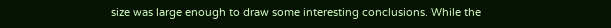size was large enough to draw some interesting conclusions. While the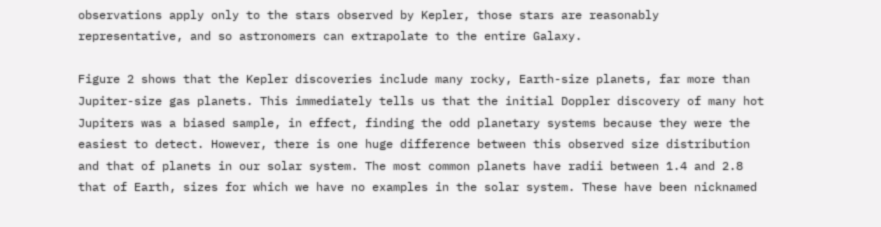observations apply only to the stars observed by Kepler, those stars are reasonably representative, and so astronomers can extrapolate to the entire Galaxy.

Figure 2 shows that the Kepler discoveries include many rocky, Earth-size planets, far more than Jupiter-size gas planets. This immediately tells us that the initial Doppler discovery of many hot Jupiters was a biased sample, in effect, finding the odd planetary systems because they were the easiest to detect. However, there is one huge difference between this observed size distribution and that of planets in our solar system. The most common planets have radii between 1.4 and 2.8 that of Earth, sizes for which we have no examples in the solar system. These have been nicknamed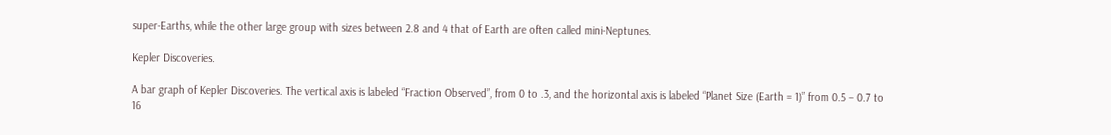super-Earths, while the other large group with sizes between 2.8 and 4 that of Earth are often called mini-Neptunes.

Kepler Discoveries.

A bar graph of Kepler Discoveries. The vertical axis is labeled “Fraction Observed”, from 0 to .3, and the horizontal axis is labeled “Planet Size (Earth = 1)” from 0.5 – 0.7 to 16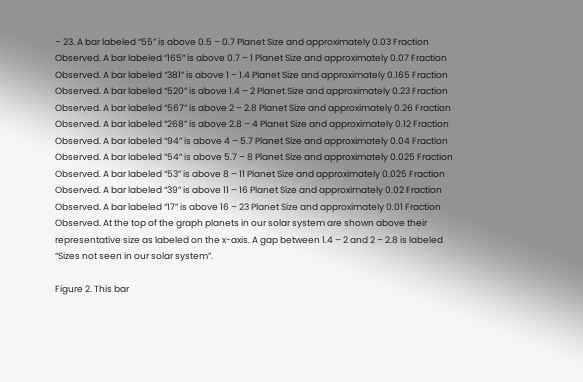– 23. A bar labeled “55” is above 0.5 – 0.7 Planet Size and approximately 0.03 Fraction Observed. A bar labeled “165” is above 0.7 – 1 Planet Size and approximately 0.07 Fraction Observed. A bar labeled “381” is above 1 – 1.4 Planet Size and approximately 0.165 Fraction Observed. A bar labeled “520” is above 1.4 – 2 Planet Size and approximately 0.23 Fraction Observed. A bar labeled “567” is above 2 – 2.8 Planet Size and approximately 0.26 Fraction Observed. A bar labeled “268” is above 2.8 – 4 Planet Size and approximately 0.12 Fraction Observed. A bar labeled “94” is above 4 – 5.7 Planet Size and approximately 0.04 Fraction Observed. A bar labeled “54” is above 5.7 – 8 Planet Size and approximately 0.025 Fraction Observed. A bar labeled “53” is above 8 – 11 Planet Size and approximately 0.025 Fraction Observed. A bar labeled “39” is above 11 – 16 Planet Size and approximately 0.02 Fraction Observed. A bar labeled “17” is above 16 – 23 Planet Size and approximately 0.01 Fraction Observed. At the top of the graph planets in our solar system are shown above their representative size as labeled on the x-axis. A gap between 1.4 – 2 and 2 – 2.8 is labeled “Sizes not seen in our solar system”.

Figure 2. This bar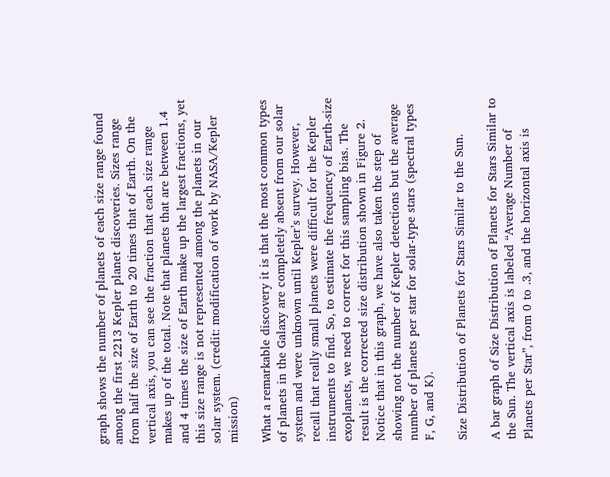graph shows the number of planets of each size range found among the first 2213 Kepler planet discoveries. Sizes range from half the size of Earth to 20 times that of Earth. On the vertical axis, you can see the fraction that each size range makes up of the total. Note that planets that are between 1.4 and 4 times the size of Earth make up the largest fractions, yet this size range is not represented among the planets in our solar system. (credit: modification of work by NASA/Kepler mission)

What a remarkable discovery it is that the most common types of planets in the Galaxy are completely absent from our solar system and were unknown until Kepler’s survey. However, recall that really small planets were difficult for the Kepler instruments to find. So, to estimate the frequency of Earth-size exoplanets, we need to correct for this sampling bias. The result is the corrected size distribution shown in Figure 2. Notice that in this graph, we have also taken the step of showing not the number of Kepler detections but the average number of planets per star for solar-type stars (spectral types F, G, and K).

Size Distribution of Planets for Stars Similar to the Sun.

A bar graph of Size Distribution of Planets for Stars Similar to the Sun. The vertical axis is labeled “Average Number of Planets per Star”, from 0 to .3, and the horizontal axis is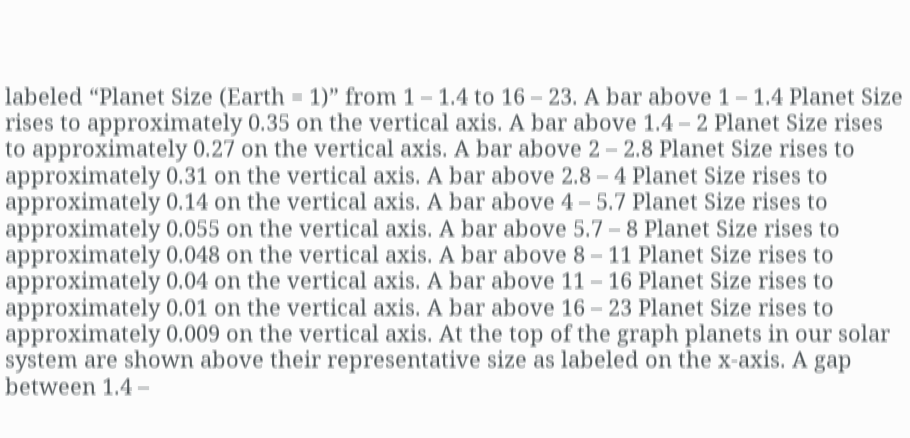labeled “Planet Size (Earth = 1)” from 1 – 1.4 to 16 – 23. A bar above 1 – 1.4 Planet Size rises to approximately 0.35 on the vertical axis. A bar above 1.4 – 2 Planet Size rises to approximately 0.27 on the vertical axis. A bar above 2 – 2.8 Planet Size rises to approximately 0.31 on the vertical axis. A bar above 2.8 – 4 Planet Size rises to approximately 0.14 on the vertical axis. A bar above 4 – 5.7 Planet Size rises to approximately 0.055 on the vertical axis. A bar above 5.7 – 8 Planet Size rises to approximately 0.048 on the vertical axis. A bar above 8 – 11 Planet Size rises to approximately 0.04 on the vertical axis. A bar above 11 – 16 Planet Size rises to approximately 0.01 on the vertical axis. A bar above 16 – 23 Planet Size rises to approximately 0.009 on the vertical axis. At the top of the graph planets in our solar system are shown above their representative size as labeled on the x-axis. A gap between 1.4 –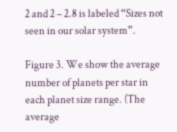2 and 2 – 2.8 is labeled “Sizes not seen in our solar system”.

Figure 3. We show the average number of planets per star in each planet size range. (The average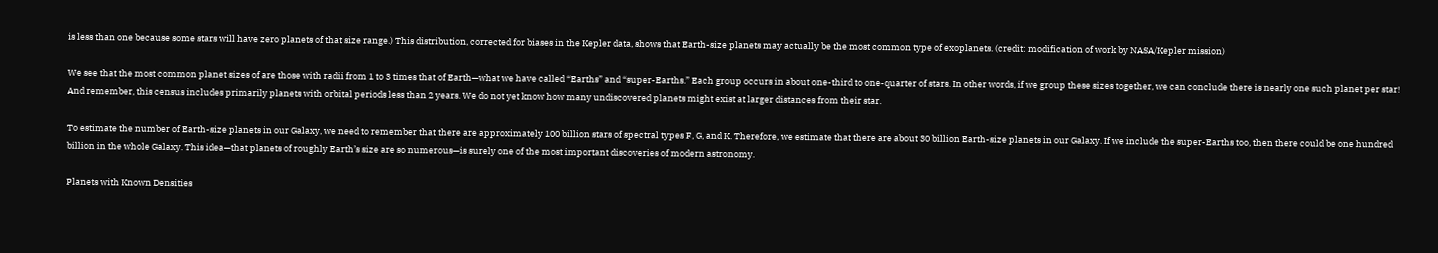is less than one because some stars will have zero planets of that size range.) This distribution, corrected for biases in the Kepler data, shows that Earth-size planets may actually be the most common type of exoplanets. (credit: modification of work by NASA/Kepler mission)

We see that the most common planet sizes of are those with radii from 1 to 3 times that of Earth—what we have called “Earths” and “super-Earths.” Each group occurs in about one-third to one-quarter of stars. In other words, if we group these sizes together, we can conclude there is nearly one such planet per star! And remember, this census includes primarily planets with orbital periods less than 2 years. We do not yet know how many undiscovered planets might exist at larger distances from their star.

To estimate the number of Earth-size planets in our Galaxy, we need to remember that there are approximately 100 billion stars of spectral types F, G, and K. Therefore, we estimate that there are about 30 billion Earth-size planets in our Galaxy. If we include the super-Earths too, then there could be one hundred billion in the whole Galaxy. This idea—that planets of roughly Earth’s size are so numerous—is surely one of the most important discoveries of modern astronomy.

Planets with Known Densities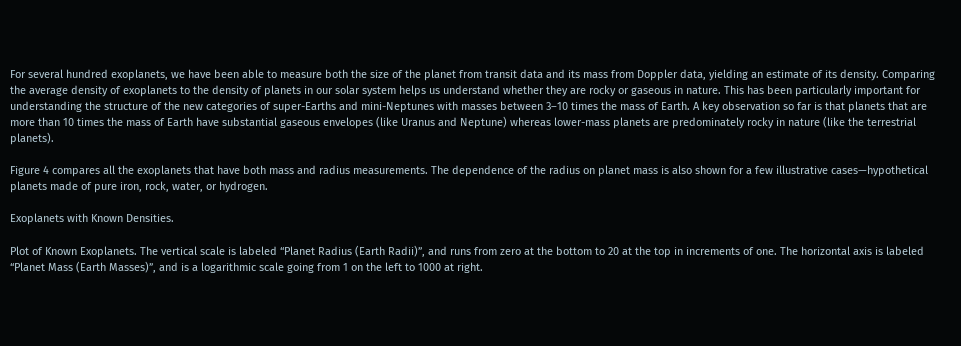For several hundred exoplanets, we have been able to measure both the size of the planet from transit data and its mass from Doppler data, yielding an estimate of its density. Comparing the average density of exoplanets to the density of planets in our solar system helps us understand whether they are rocky or gaseous in nature. This has been particularly important for understanding the structure of the new categories of super-Earths and mini-Neptunes with masses between 3–10 times the mass of Earth. A key observation so far is that planets that are more than 10 times the mass of Earth have substantial gaseous envelopes (like Uranus and Neptune) whereas lower-mass planets are predominately rocky in nature (like the terrestrial planets).

Figure 4 compares all the exoplanets that have both mass and radius measurements. The dependence of the radius on planet mass is also shown for a few illustrative cases—hypothetical planets made of pure iron, rock, water, or hydrogen.

Exoplanets with Known Densities.

Plot of Known Exoplanets. The vertical scale is labeled “Planet Radius (Earth Radii)”, and runs from zero at the bottom to 20 at the top in increments of one. The horizontal axis is labeled “Planet Mass (Earth Masses)”, and is a logarithmic scale going from 1 on the left to 1000 at right.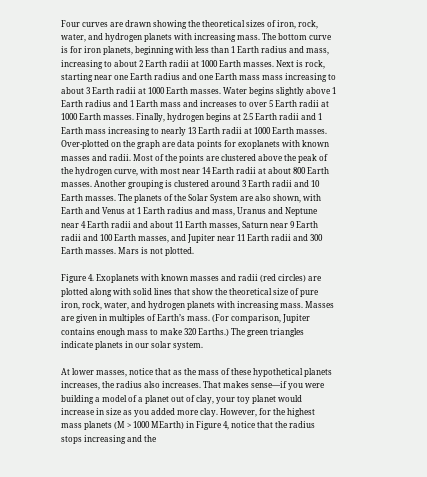Four curves are drawn showing the theoretical sizes of iron, rock, water, and hydrogen planets with increasing mass. The bottom curve is for iron planets, beginning with less than 1 Earth radius and mass, increasing to about 2 Earth radii at 1000 Earth masses. Next is rock, starting near one Earth radius and one Earth mass mass increasing to about 3 Earth radii at 1000 Earth masses. Water begins slightly above 1 Earth radius and 1 Earth mass and increases to over 5 Earth radii at 1000 Earth masses. Finally, hydrogen begins at 2.5 Earth radii and 1 Earth mass increasing to nearly 13 Earth radii at 1000 Earth masses. Over-plotted on the graph are data points for exoplanets with known masses and radii. Most of the points are clustered above the peak of the hydrogen curve, with most near 14 Earth radii at about 800 Earth masses. Another grouping is clustered around 3 Earth radii and 10 Earth masses. The planets of the Solar System are also shown, with Earth and Venus at 1 Earth radius and mass, Uranus and Neptune near 4 Earth radii and about 11 Earth masses, Saturn near 9 Earth radii and 100 Earth masses, and Jupiter near 11 Earth radii and 300 Earth masses. Mars is not plotted.

Figure 4. Exoplanets with known masses and radii (red circles) are plotted along with solid lines that show the theoretical size of pure iron, rock, water, and hydrogen planets with increasing mass. Masses are given in multiples of Earth’s mass. (For comparison, Jupiter contains enough mass to make 320 Earths.) The green triangles indicate planets in our solar system.

At lower masses, notice that as the mass of these hypothetical planets increases, the radius also increases. That makes sense—if you were building a model of a planet out of clay, your toy planet would increase in size as you added more clay. However, for the highest mass planets (M > 1000 MEarth) in Figure 4, notice that the radius stops increasing and the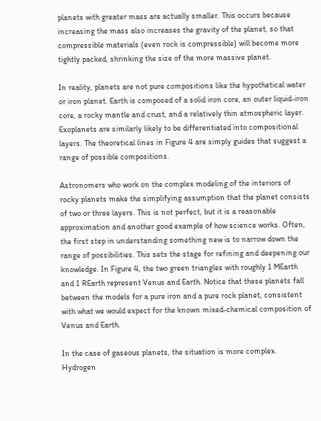planets with greater mass are actually smaller. This occurs because increasing the mass also increases the gravity of the planet, so that compressible materials (even rock is compressible) will become more tightly packed, shrinking the size of the more massive planet.

In reality, planets are not pure compositions like the hypothetical water or iron planet. Earth is composed of a solid iron core, an outer liquid-iron core, a rocky mantle and crust, and a relatively thin atmospheric layer. Exoplanets are similarly likely to be differentiated into compositional layers. The theoretical lines in Figure 4 are simply guides that suggest a range of possible compositions.

Astronomers who work on the complex modeling of the interiors of rocky planets make the simplifying assumption that the planet consists of two or three layers. This is not perfect, but it is a reasonable approximation and another good example of how science works. Often, the first step in understanding something new is to narrow down the range of possibilities. This sets the stage for refining and deepening our knowledge. In Figure 4, the two green triangles with roughly 1 MEarth and 1 REarth represent Venus and Earth. Notice that these planets fall between the models for a pure iron and a pure rock planet, consistent with what we would expect for the known mixed-chemical composition of Venus and Earth.

In the case of gaseous planets, the situation is more complex. Hydrogen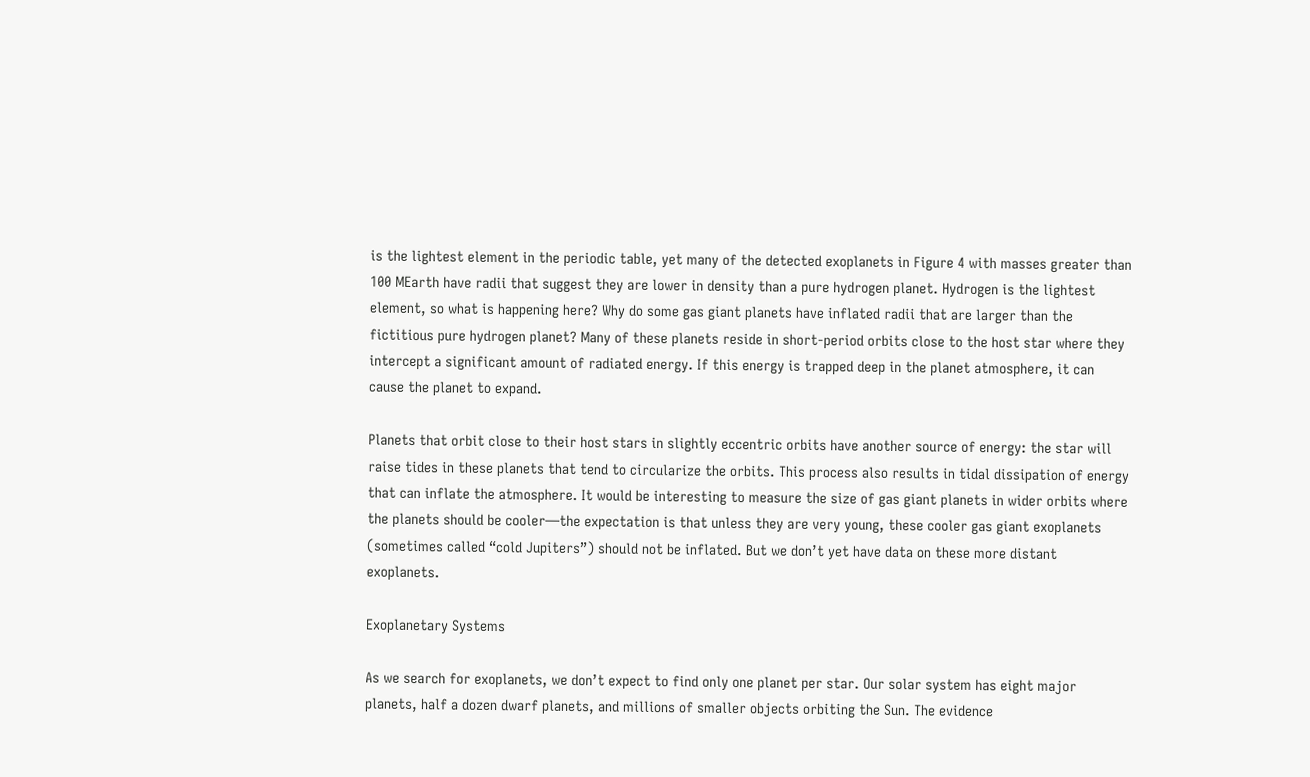is the lightest element in the periodic table, yet many of the detected exoplanets in Figure 4 with masses greater than 100 MEarth have radii that suggest they are lower in density than a pure hydrogen planet. Hydrogen is the lightest element, so what is happening here? Why do some gas giant planets have inflated radii that are larger than the fictitious pure hydrogen planet? Many of these planets reside in short-period orbits close to the host star where they intercept a significant amount of radiated energy. If this energy is trapped deep in the planet atmosphere, it can cause the planet to expand.

Planets that orbit close to their host stars in slightly eccentric orbits have another source of energy: the star will raise tides in these planets that tend to circularize the orbits. This process also results in tidal dissipation of energy that can inflate the atmosphere. It would be interesting to measure the size of gas giant planets in wider orbits where the planets should be cooler—the expectation is that unless they are very young, these cooler gas giant exoplanets (sometimes called “cold Jupiters”) should not be inflated. But we don’t yet have data on these more distant exoplanets.

Exoplanetary Systems

As we search for exoplanets, we don’t expect to find only one planet per star. Our solar system has eight major planets, half a dozen dwarf planets, and millions of smaller objects orbiting the Sun. The evidence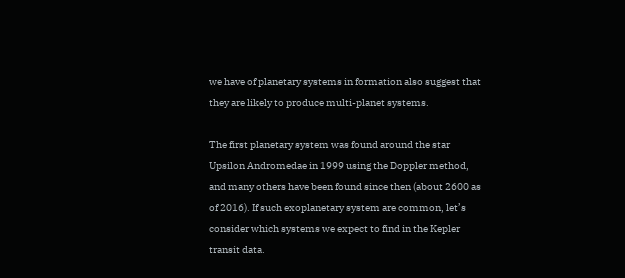we have of planetary systems in formation also suggest that they are likely to produce multi-planet systems.

The first planetary system was found around the star Upsilon Andromedae in 1999 using the Doppler method, and many others have been found since then (about 2600 as of 2016). If such exoplanetary system are common, let’s consider which systems we expect to find in the Kepler transit data.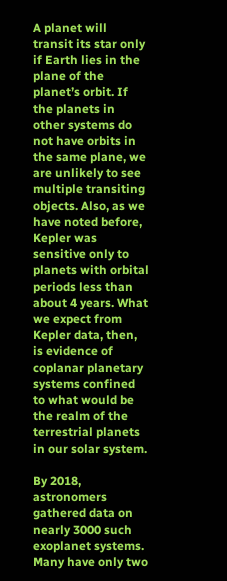A planet will transit its star only if Earth lies in the plane of the planet’s orbit. If the planets in other systems do not have orbits in the same plane, we are unlikely to see multiple transiting objects. Also, as we have noted before, Kepler was sensitive only to planets with orbital periods less than about 4 years. What we expect from Kepler data, then, is evidence of coplanar planetary systems confined to what would be the realm of the terrestrial planets in our solar system.

By 2018, astronomers gathered data on nearly 3000 such exoplanet systems. Many have only two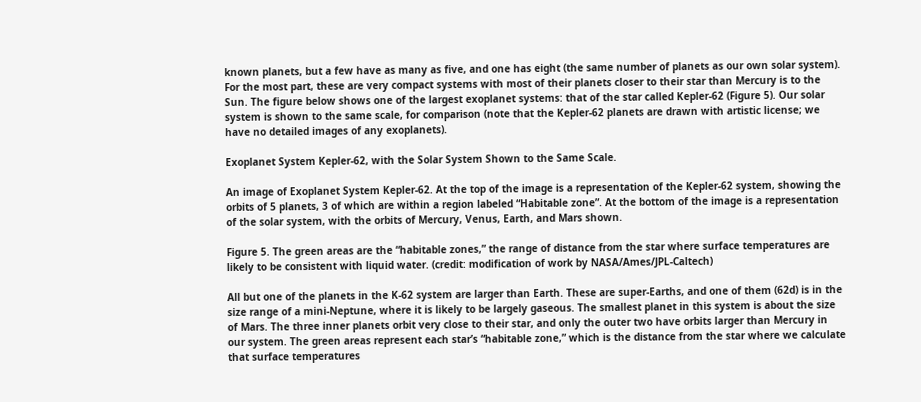known planets, but a few have as many as five, and one has eight (the same number of planets as our own solar system). For the most part, these are very compact systems with most of their planets closer to their star than Mercury is to the Sun. The figure below shows one of the largest exoplanet systems: that of the star called Kepler-62 (Figure 5). Our solar system is shown to the same scale, for comparison (note that the Kepler-62 planets are drawn with artistic license; we have no detailed images of any exoplanets).

Exoplanet System Kepler-62, with the Solar System Shown to the Same Scale.

An image of Exoplanet System Kepler-62. At the top of the image is a representation of the Kepler-62 system, showing the orbits of 5 planets, 3 of which are within a region labeled “Habitable zone”. At the bottom of the image is a representation of the solar system, with the orbits of Mercury, Venus, Earth, and Mars shown.

Figure 5. The green areas are the “habitable zones,” the range of distance from the star where surface temperatures are likely to be consistent with liquid water. (credit: modification of work by NASA/Ames/JPL-Caltech)

All but one of the planets in the K-62 system are larger than Earth. These are super-Earths, and one of them (62d) is in the size range of a mini-Neptune, where it is likely to be largely gaseous. The smallest planet in this system is about the size of Mars. The three inner planets orbit very close to their star, and only the outer two have orbits larger than Mercury in our system. The green areas represent each star’s “habitable zone,” which is the distance from the star where we calculate that surface temperatures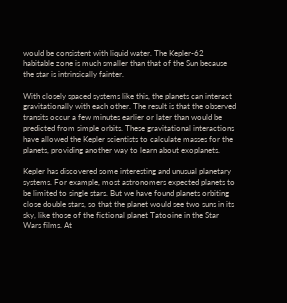would be consistent with liquid water. The Kepler-62 habitable zone is much smaller than that of the Sun because the star is intrinsically fainter.

With closely spaced systems like this, the planets can interact gravitationally with each other. The result is that the observed transits occur a few minutes earlier or later than would be predicted from simple orbits. These gravitational interactions have allowed the Kepler scientists to calculate masses for the planets, providing another way to learn about exoplanets.

Kepler has discovered some interesting and unusual planetary systems. For example, most astronomers expected planets to be limited to single stars. But we have found planets orbiting close double stars, so that the planet would see two suns in its sky, like those of the fictional planet Tatooine in the Star Wars films. At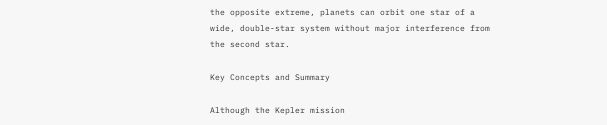the opposite extreme, planets can orbit one star of a wide, double-star system without major interference from the second star.

Key Concepts and Summary

Although the Kepler mission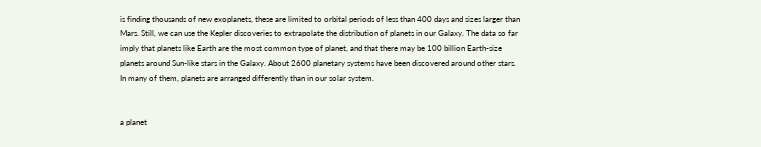is finding thousands of new exoplanets, these are limited to orbital periods of less than 400 days and sizes larger than Mars. Still, we can use the Kepler discoveries to extrapolate the distribution of planets in our Galaxy. The data so far imply that planets like Earth are the most common type of planet, and that there may be 100 billion Earth-size planets around Sun-like stars in the Galaxy. About 2600 planetary systems have been discovered around other stars. In many of them, planets are arranged differently than in our solar system.


a planet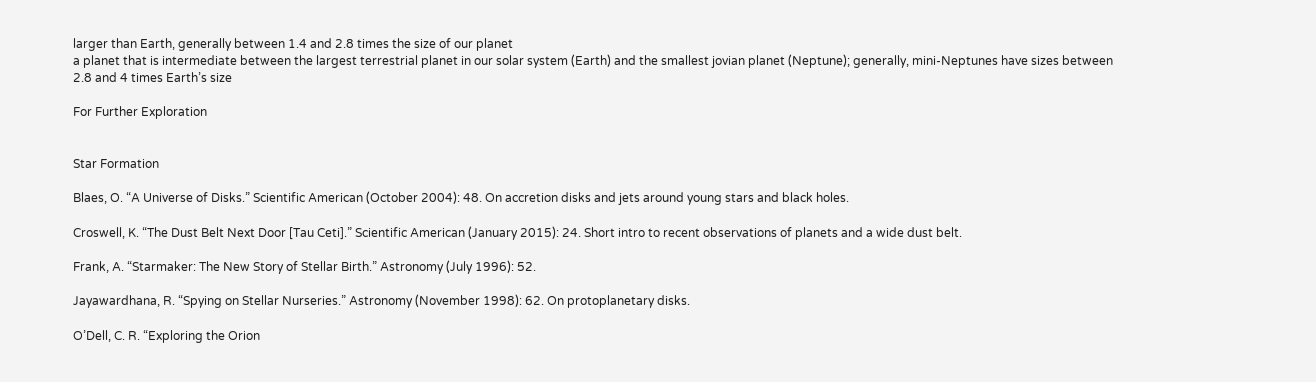larger than Earth, generally between 1.4 and 2.8 times the size of our planet
a planet that is intermediate between the largest terrestrial planet in our solar system (Earth) and the smallest jovian planet (Neptune); generally, mini-Neptunes have sizes between 2.8 and 4 times Earth’s size

For Further Exploration


Star Formation

Blaes, O. “A Universe of Disks.” Scientific American (October 2004): 48. On accretion disks and jets around young stars and black holes.

Croswell, K. “The Dust Belt Next Door [Tau Ceti].” Scientific American (January 2015): 24. Short intro to recent observations of planets and a wide dust belt.

Frank, A. “Starmaker: The New Story of Stellar Birth.” Astronomy (July 1996): 52.

Jayawardhana, R. “Spying on Stellar Nurseries.” Astronomy (November 1998): 62. On protoplanetary disks.

O’Dell, C. R. “Exploring the Orion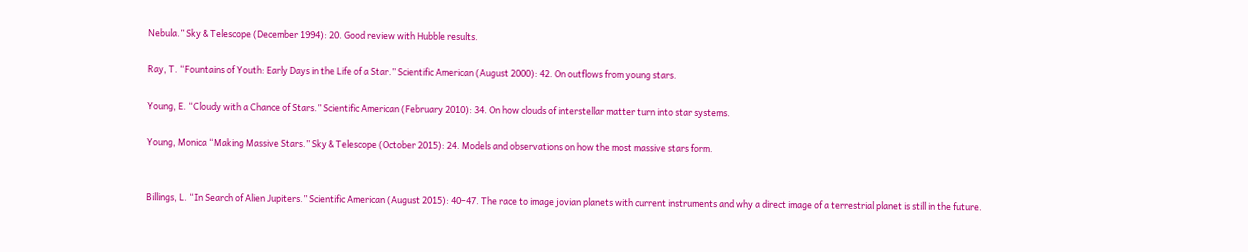Nebula.” Sky & Telescope (December 1994): 20. Good review with Hubble results.

Ray, T. “Fountains of Youth: Early Days in the Life of a Star.” Scientific American (August 2000): 42. On outflows from young stars.

Young, E. “Cloudy with a Chance of Stars.” Scientific American (February 2010): 34. On how clouds of interstellar matter turn into star systems.

Young, Monica “Making Massive Stars.” Sky & Telescope (October 2015): 24. Models and observations on how the most massive stars form.


Billings, L. “In Search of Alien Jupiters.” Scientific American (August 2015): 40–47. The race to image jovian planets with current instruments and why a direct image of a terrestrial planet is still in the future.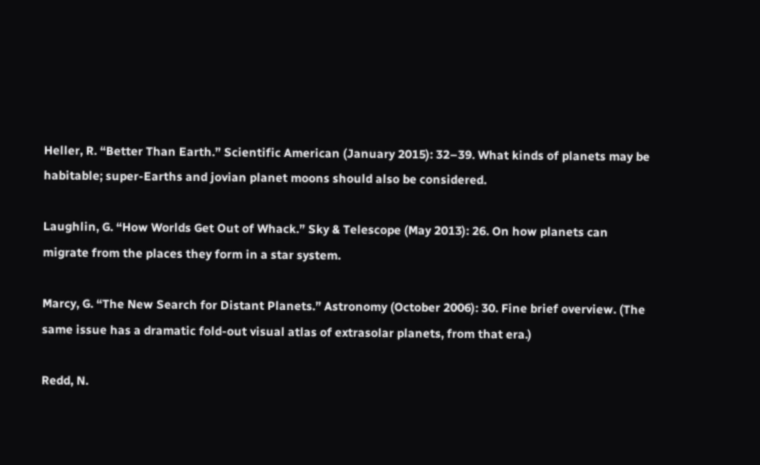Heller, R. “Better Than Earth.” Scientific American (January 2015): 32–39. What kinds of planets may be habitable; super-Earths and jovian planet moons should also be considered.

Laughlin, G. “How Worlds Get Out of Whack.” Sky & Telescope (May 2013): 26. On how planets can migrate from the places they form in a star system.

Marcy, G. “The New Search for Distant Planets.” Astronomy (October 2006): 30. Fine brief overview. (The same issue has a dramatic fold-out visual atlas of extrasolar planets, from that era.)

Redd, N.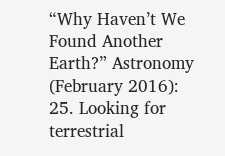“Why Haven’t We Found Another Earth?” Astronomy (February 2016): 25. Looking for terrestrial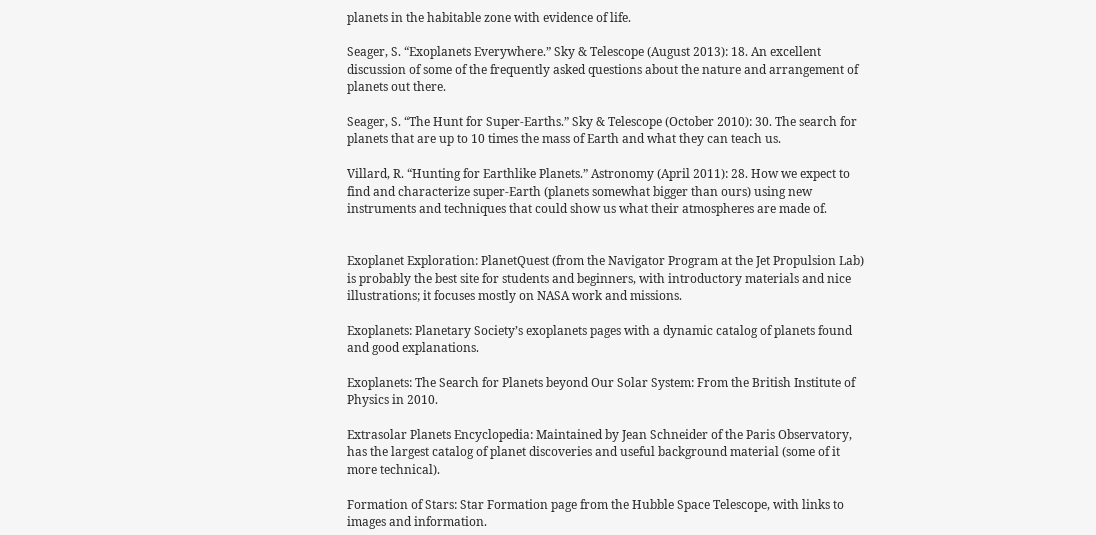planets in the habitable zone with evidence of life.

Seager, S. “Exoplanets Everywhere.” Sky & Telescope (August 2013): 18. An excellent discussion of some of the frequently asked questions about the nature and arrangement of planets out there.

Seager, S. “The Hunt for Super-Earths.” Sky & Telescope (October 2010): 30. The search for planets that are up to 10 times the mass of Earth and what they can teach us.

Villard, R. “Hunting for Earthlike Planets.” Astronomy (April 2011): 28. How we expect to find and characterize super-Earth (planets somewhat bigger than ours) using new instruments and techniques that could show us what their atmospheres are made of.


Exoplanet Exploration: PlanetQuest (from the Navigator Program at the Jet Propulsion Lab) is probably the best site for students and beginners, with introductory materials and nice illustrations; it focuses mostly on NASA work and missions.

Exoplanets: Planetary Society’s exoplanets pages with a dynamic catalog of planets found and good explanations.

Exoplanets: The Search for Planets beyond Our Solar System: From the British Institute of Physics in 2010.

Extrasolar Planets Encyclopedia: Maintained by Jean Schneider of the Paris Observatory, has the largest catalog of planet discoveries and useful background material (some of it more technical).

Formation of Stars: Star Formation page from the Hubble Space Telescope, with links to images and information.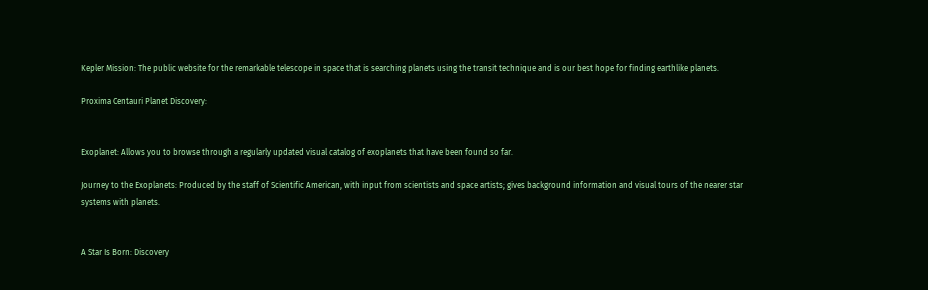Kepler Mission: The public website for the remarkable telescope in space that is searching planets using the transit technique and is our best hope for finding earthlike planets.

Proxima Centauri Planet Discovery:


Exoplanet: Allows you to browse through a regularly updated visual catalog of exoplanets that have been found so far.

Journey to the Exoplanets: Produced by the staff of Scientific American, with input from scientists and space artists; gives background information and visual tours of the nearer star systems with planets.


A Star Is Born: Discovery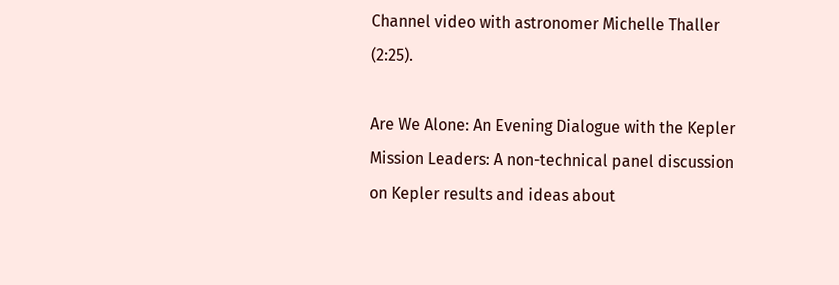Channel video with astronomer Michelle Thaller (2:25).

Are We Alone: An Evening Dialogue with the Kepler Mission Leaders: A non-technical panel discussion on Kepler results and ideas about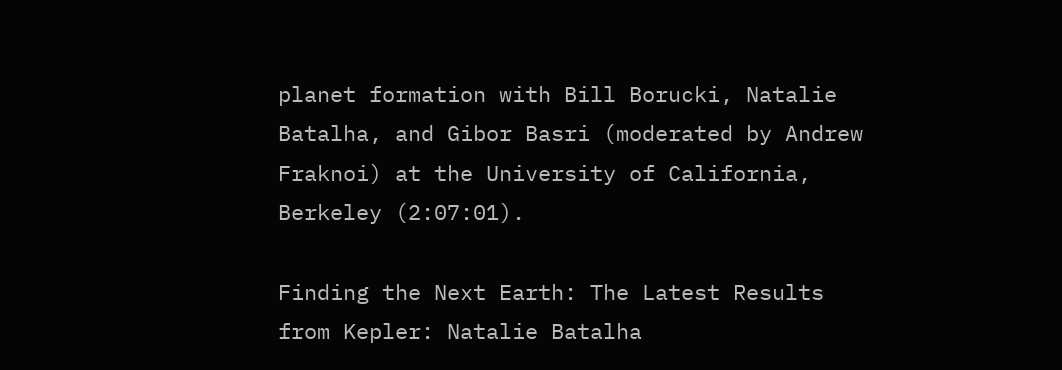planet formation with Bill Borucki, Natalie Batalha, and Gibor Basri (moderated by Andrew Fraknoi) at the University of California, Berkeley (2:07:01).

Finding the Next Earth: The Latest Results from Kepler: Natalie Batalha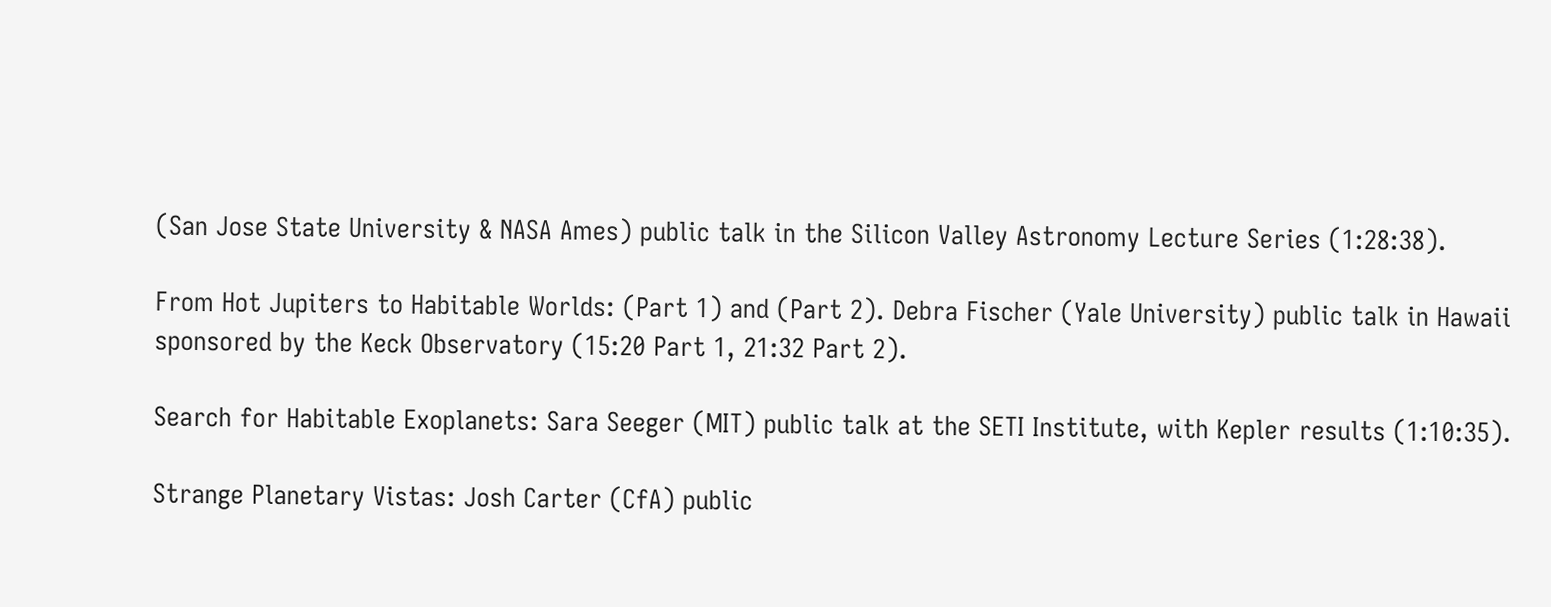(San Jose State University & NASA Ames) public talk in the Silicon Valley Astronomy Lecture Series (1:28:38).

From Hot Jupiters to Habitable Worlds: (Part 1) and (Part 2). Debra Fischer (Yale University) public talk in Hawaii sponsored by the Keck Observatory (15:20 Part 1, 21:32 Part 2).

Search for Habitable Exoplanets: Sara Seeger (MIT) public talk at the SETI Institute, with Kepler results (1:10:35).

Strange Planetary Vistas: Josh Carter (CfA) public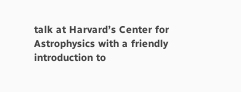talk at Harvard’s Center for Astrophysics with a friendly introduction to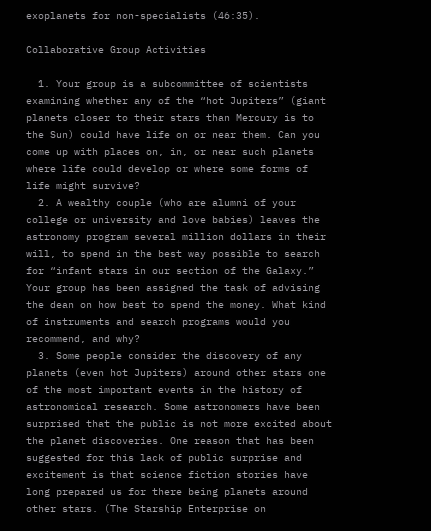exoplanets for non-specialists (46:35).

Collaborative Group Activities

  1. Your group is a subcommittee of scientists examining whether any of the “hot Jupiters” (giant planets closer to their stars than Mercury is to the Sun) could have life on or near them. Can you come up with places on, in, or near such planets where life could develop or where some forms of life might survive?
  2. A wealthy couple (who are alumni of your college or university and love babies) leaves the astronomy program several million dollars in their will, to spend in the best way possible to search for “infant stars in our section of the Galaxy.” Your group has been assigned the task of advising the dean on how best to spend the money. What kind of instruments and search programs would you recommend, and why?
  3. Some people consider the discovery of any planets (even hot Jupiters) around other stars one of the most important events in the history of astronomical research. Some astronomers have been surprised that the public is not more excited about the planet discoveries. One reason that has been suggested for this lack of public surprise and excitement is that science fiction stories have long prepared us for there being planets around other stars. (The Starship Enterprise on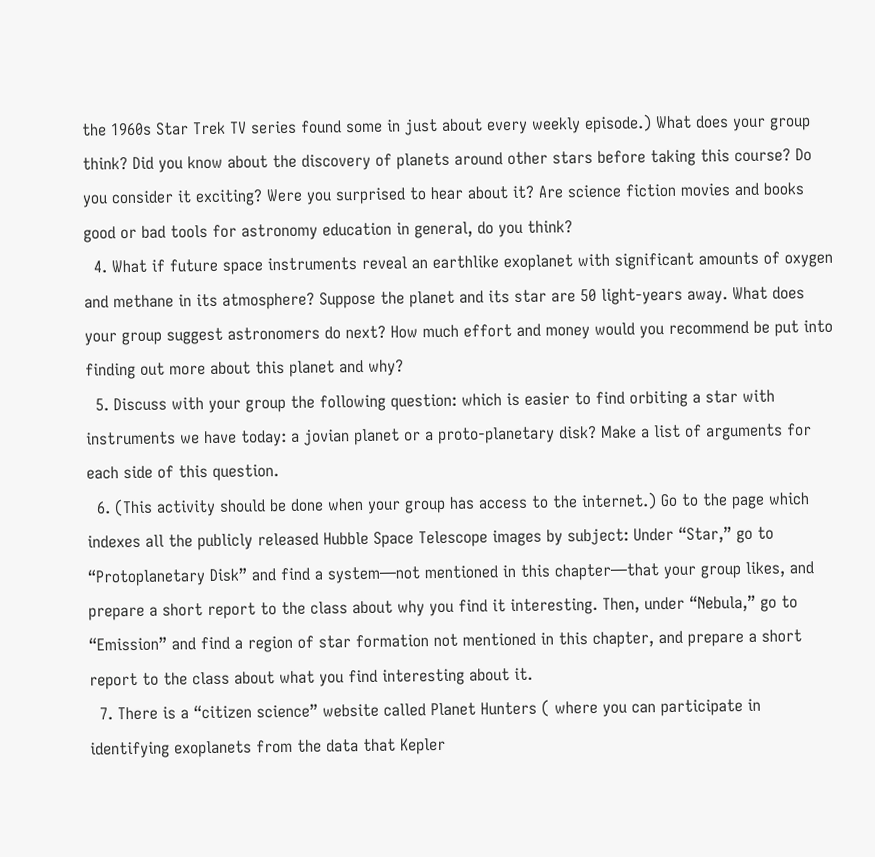the 1960s Star Trek TV series found some in just about every weekly episode.) What does your group think? Did you know about the discovery of planets around other stars before taking this course? Do you consider it exciting? Were you surprised to hear about it? Are science fiction movies and books good or bad tools for astronomy education in general, do you think?
  4. What if future space instruments reveal an earthlike exoplanet with significant amounts of oxygen and methane in its atmosphere? Suppose the planet and its star are 50 light-years away. What does your group suggest astronomers do next? How much effort and money would you recommend be put into finding out more about this planet and why?
  5. Discuss with your group the following question: which is easier to find orbiting a star with instruments we have today: a jovian planet or a proto-planetary disk? Make a list of arguments for each side of this question.
  6. (This activity should be done when your group has access to the internet.) Go to the page which indexes all the publicly released Hubble Space Telescope images by subject: Under “Star,” go to “Protoplanetary Disk” and find a system—not mentioned in this chapter—that your group likes, and prepare a short report to the class about why you find it interesting. Then, under “Nebula,” go to “Emission” and find a region of star formation not mentioned in this chapter, and prepare a short report to the class about what you find interesting about it.
  7. There is a “citizen science” website called Planet Hunters ( where you can participate in identifying exoplanets from the data that Kepler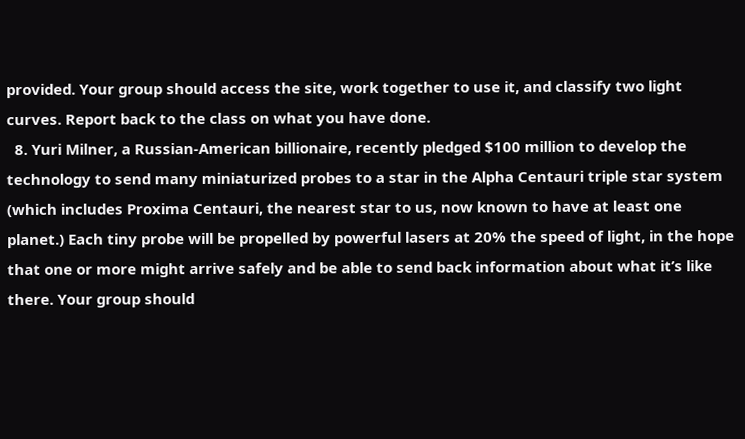provided. Your group should access the site, work together to use it, and classify two light curves. Report back to the class on what you have done.
  8. Yuri Milner, a Russian-American billionaire, recently pledged $100 million to develop the technology to send many miniaturized probes to a star in the Alpha Centauri triple star system (which includes Proxima Centauri, the nearest star to us, now known to have at least one planet.) Each tiny probe will be propelled by powerful lasers at 20% the speed of light, in the hope that one or more might arrive safely and be able to send back information about what it’s like there. Your group should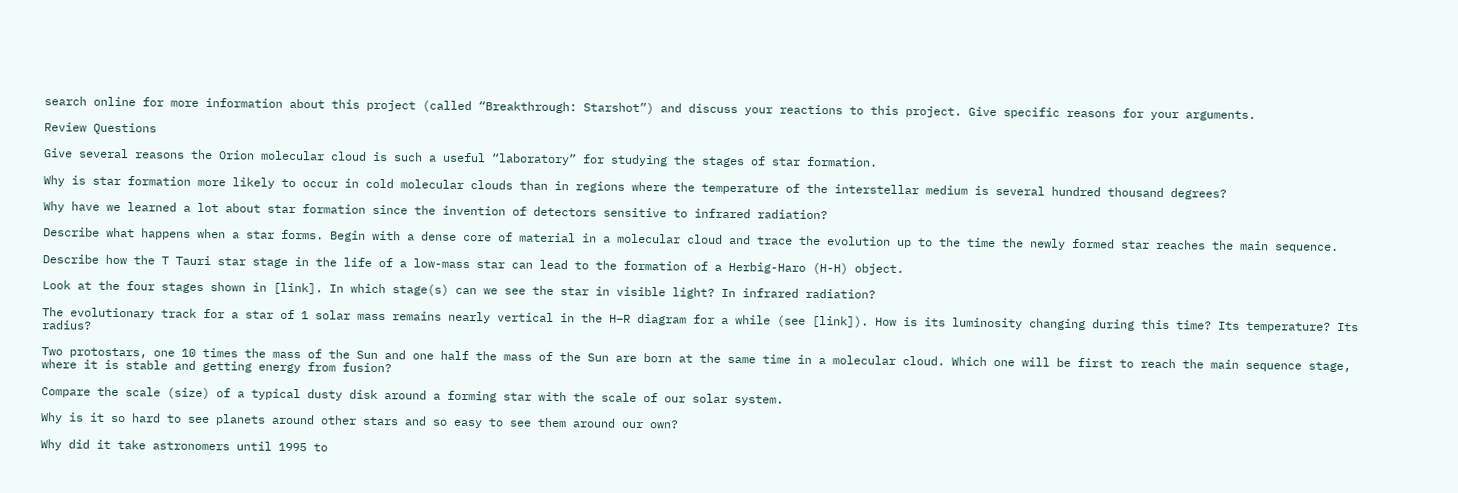search online for more information about this project (called “Breakthrough: Starshot”) and discuss your reactions to this project. Give specific reasons for your arguments.

Review Questions

Give several reasons the Orion molecular cloud is such a useful “laboratory” for studying the stages of star formation.

Why is star formation more likely to occur in cold molecular clouds than in regions where the temperature of the interstellar medium is several hundred thousand degrees?

Why have we learned a lot about star formation since the invention of detectors sensitive to infrared radiation?

Describe what happens when a star forms. Begin with a dense core of material in a molecular cloud and trace the evolution up to the time the newly formed star reaches the main sequence.

Describe how the T Tauri star stage in the life of a low-mass star can lead to the formation of a Herbig-Haro (H-H) object.

Look at the four stages shown in [link]. In which stage(s) can we see the star in visible light? In infrared radiation?

The evolutionary track for a star of 1 solar mass remains nearly vertical in the H–R diagram for a while (see [link]). How is its luminosity changing during this time? Its temperature? Its radius?

Two protostars, one 10 times the mass of the Sun and one half the mass of the Sun are born at the same time in a molecular cloud. Which one will be first to reach the main sequence stage, where it is stable and getting energy from fusion?

Compare the scale (size) of a typical dusty disk around a forming star with the scale of our solar system.

Why is it so hard to see planets around other stars and so easy to see them around our own?

Why did it take astronomers until 1995 to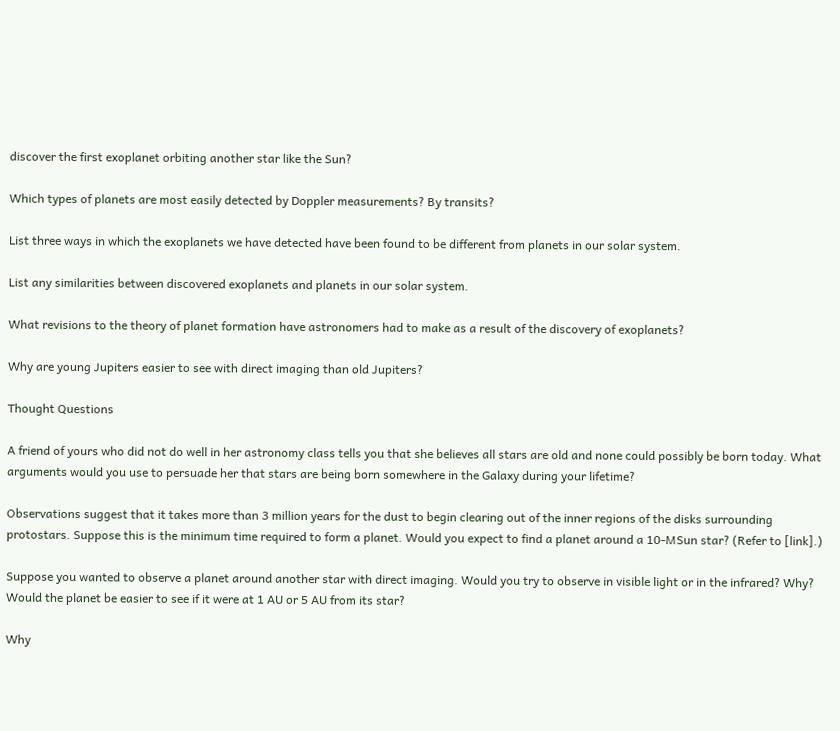discover the first exoplanet orbiting another star like the Sun?

Which types of planets are most easily detected by Doppler measurements? By transits?

List three ways in which the exoplanets we have detected have been found to be different from planets in our solar system.

List any similarities between discovered exoplanets and planets in our solar system.

What revisions to the theory of planet formation have astronomers had to make as a result of the discovery of exoplanets?

Why are young Jupiters easier to see with direct imaging than old Jupiters?

Thought Questions

A friend of yours who did not do well in her astronomy class tells you that she believes all stars are old and none could possibly be born today. What arguments would you use to persuade her that stars are being born somewhere in the Galaxy during your lifetime?

Observations suggest that it takes more than 3 million years for the dust to begin clearing out of the inner regions of the disks surrounding protostars. Suppose this is the minimum time required to form a planet. Would you expect to find a planet around a 10-MSun star? (Refer to [link].)

Suppose you wanted to observe a planet around another star with direct imaging. Would you try to observe in visible light or in the infrared? Why? Would the planet be easier to see if it were at 1 AU or 5 AU from its star?

Why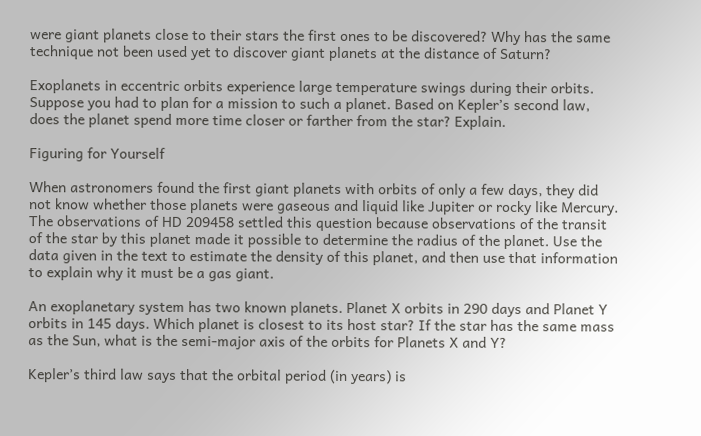were giant planets close to their stars the first ones to be discovered? Why has the same technique not been used yet to discover giant planets at the distance of Saturn?

Exoplanets in eccentric orbits experience large temperature swings during their orbits. Suppose you had to plan for a mission to such a planet. Based on Kepler’s second law, does the planet spend more time closer or farther from the star? Explain.

Figuring for Yourself

When astronomers found the first giant planets with orbits of only a few days, they did not know whether those planets were gaseous and liquid like Jupiter or rocky like Mercury. The observations of HD 209458 settled this question because observations of the transit of the star by this planet made it possible to determine the radius of the planet. Use the data given in the text to estimate the density of this planet, and then use that information to explain why it must be a gas giant.

An exoplanetary system has two known planets. Planet X orbits in 290 days and Planet Y orbits in 145 days. Which planet is closest to its host star? If the star has the same mass as the Sun, what is the semi-major axis of the orbits for Planets X and Y?

Kepler’s third law says that the orbital period (in years) is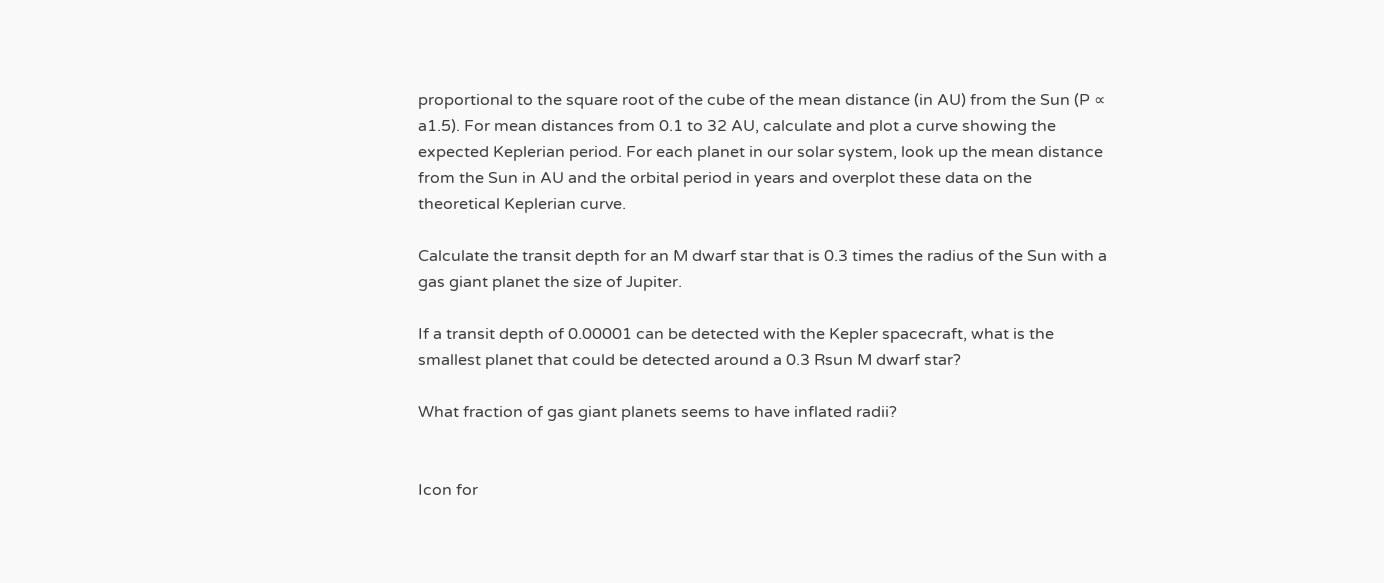proportional to the square root of the cube of the mean distance (in AU) from the Sun (P ∝ a1.5). For mean distances from 0.1 to 32 AU, calculate and plot a curve showing the expected Keplerian period. For each planet in our solar system, look up the mean distance from the Sun in AU and the orbital period in years and overplot these data on the theoretical Keplerian curve.

Calculate the transit depth for an M dwarf star that is 0.3 times the radius of the Sun with a gas giant planet the size of Jupiter.

If a transit depth of 0.00001 can be detected with the Kepler spacecraft, what is the smallest planet that could be detected around a 0.3 Rsun M dwarf star?

What fraction of gas giant planets seems to have inflated radii?


Icon for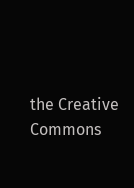the Creative Commons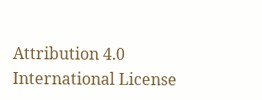Attribution 4.0 International License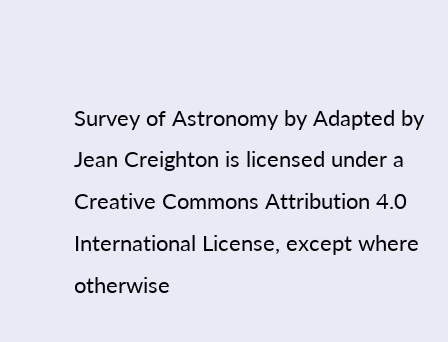Survey of Astronomy by Adapted by Jean Creighton is licensed under a Creative Commons Attribution 4.0 International License, except where otherwise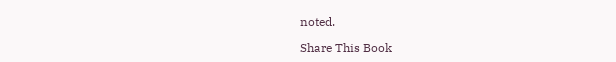noted.

Share This Book